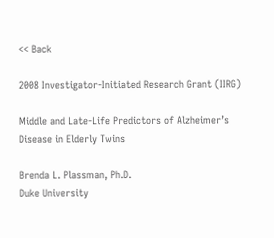<< Back

2008 Investigator-Initiated Research Grant (IIRG)

Middle and Late-Life Predictors of Alzheimer’s Disease in Elderly Twins

Brenda L. Plassman, Ph.D.
Duke University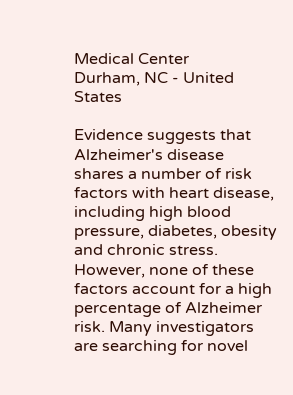Medical Center
Durham, NC - United States

Evidence suggests that Alzheimer's disease shares a number of risk factors with heart disease, including high blood pressure, diabetes, obesity and chronic stress. However, none of these factors account for a high percentage of Alzheimer risk. Many investigators are searching for novel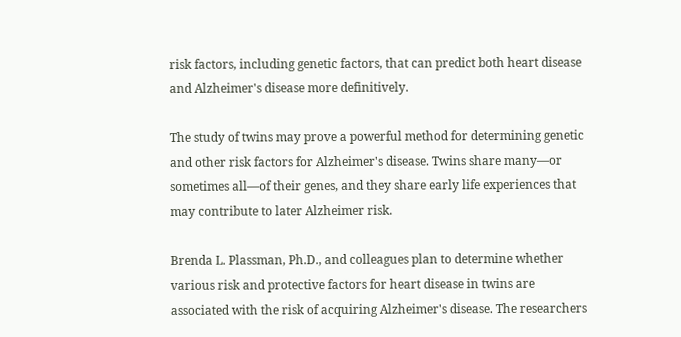risk factors, including genetic factors, that can predict both heart disease and Alzheimer's disease more definitively.

The study of twins may prove a powerful method for determining genetic and other risk factors for Alzheimer's disease. Twins share many—or sometimes all—of their genes, and they share early life experiences that may contribute to later Alzheimer risk.

Brenda L. Plassman, Ph.D., and colleagues plan to determine whether various risk and protective factors for heart disease in twins are associated with the risk of acquiring Alzheimer's disease. The researchers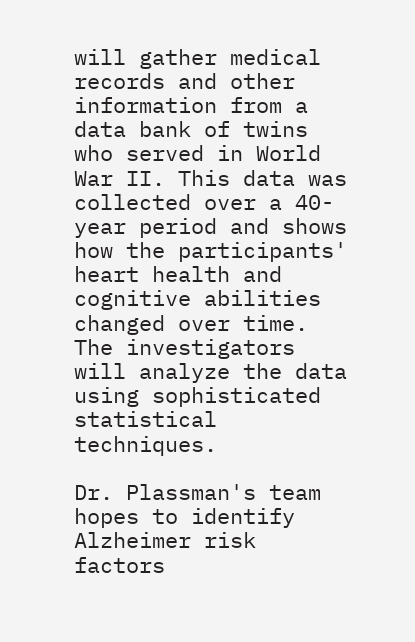will gather medical records and other information from a data bank of twins who served in World War II. This data was collected over a 40-year period and shows how the participants' heart health and cognitive abilities changed over time. The investigators will analyze the data using sophisticated statistical techniques.

Dr. Plassman's team hopes to identify Alzheimer risk factors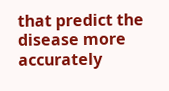that predict the disease more accurately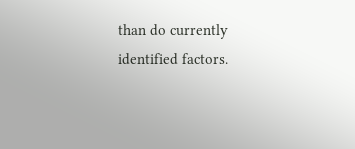than do currently identified factors.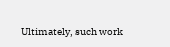Ultimately, such work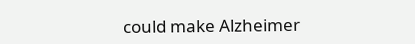could make Alzheimer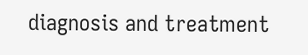diagnosis and treatment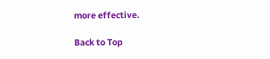more effective.

Back to Top